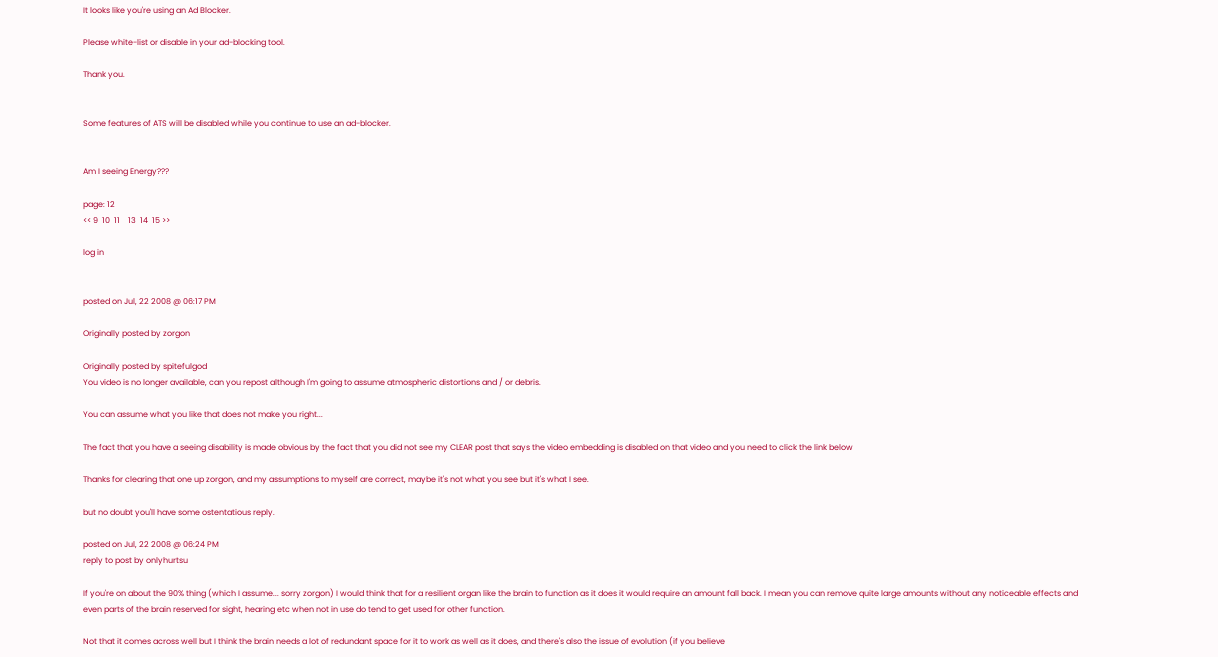It looks like you're using an Ad Blocker.

Please white-list or disable in your ad-blocking tool.

Thank you.


Some features of ATS will be disabled while you continue to use an ad-blocker.


Am I seeing Energy???

page: 12
<< 9  10  11    13  14  15 >>

log in


posted on Jul, 22 2008 @ 06:17 PM

Originally posted by zorgon

Originally posted by spitefulgod
You video is no longer available, can you repost although I'm going to assume atmospheric distortions and / or debris.

You can assume what you like that does not make you right...

The fact that you have a seeing disability is made obvious by the fact that you did not see my CLEAR post that says the video embedding is disabled on that video and you need to click the link below

Thanks for clearing that one up zorgon, and my assumptions to myself are correct, maybe it's not what you see but it's what I see.

but no doubt you'll have some ostentatious reply.

posted on Jul, 22 2008 @ 06:24 PM
reply to post by onlyhurtsu

If you're on about the 90% thing (which I assume... sorry zorgon) I would think that for a resilient organ like the brain to function as it does it would require an amount fall back. I mean you can remove quite large amounts without any noticeable effects and even parts of the brain reserved for sight, hearing etc when not in use do tend to get used for other function.

Not that it comes across well but I think the brain needs a lot of redundant space for it to work as well as it does, and there's also the issue of evolution (if you believe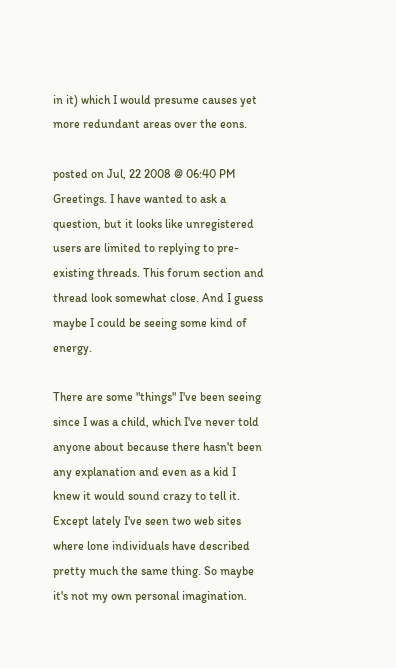in it) which I would presume causes yet more redundant areas over the eons.

posted on Jul, 22 2008 @ 06:40 PM
Greetings. I have wanted to ask a question, but it looks like unregistered users are limited to replying to pre-existing threads. This forum section and thread look somewhat close. And I guess maybe I could be seeing some kind of energy.

There are some "things" I've been seeing since I was a child, which I've never told anyone about because there hasn't been any explanation and even as a kid I knew it would sound crazy to tell it. Except lately I've seen two web sites where lone individuals have described pretty much the same thing. So maybe it's not my own personal imagination.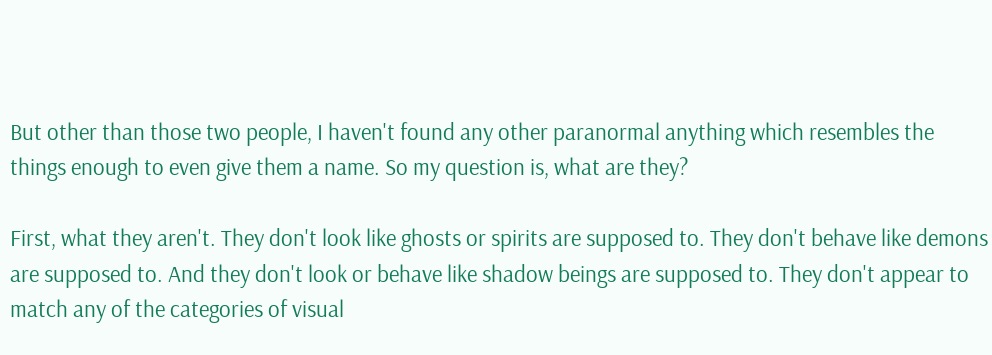But other than those two people, I haven't found any other paranormal anything which resembles the things enough to even give them a name. So my question is, what are they?

First, what they aren't. They don't look like ghosts or spirits are supposed to. They don't behave like demons are supposed to. And they don't look or behave like shadow beings are supposed to. They don't appear to match any of the categories of visual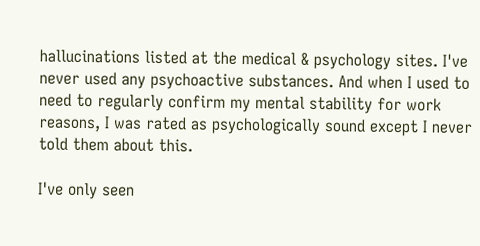hallucinations listed at the medical & psychology sites. I've never used any psychoactive substances. And when I used to need to regularly confirm my mental stability for work reasons, I was rated as psychologically sound except I never told them about this.

I've only seen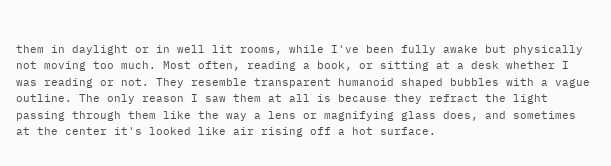them in daylight or in well lit rooms, while I've been fully awake but physically not moving too much. Most often, reading a book, or sitting at a desk whether I was reading or not. They resemble transparent humanoid shaped bubbles with a vague outline. The only reason I saw them at all is because they refract the light passing through them like the way a lens or magnifying glass does, and sometimes at the center it's looked like air rising off a hot surface.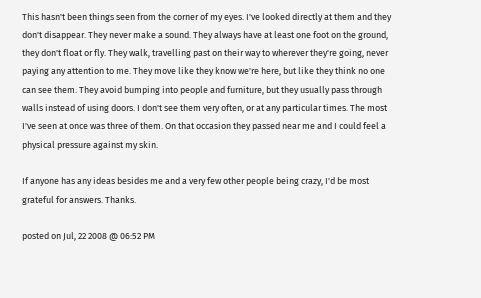This hasn't been things seen from the corner of my eyes. I've looked directly at them and they don't disappear. They never make a sound. They always have at least one foot on the ground, they don't float or fly. They walk, travelling past on their way to wherever they're going, never paying any attention to me. They move like they know we're here, but like they think no one can see them. They avoid bumping into people and furniture, but they usually pass through walls instead of using doors. I don't see them very often, or at any particular times. The most I've seen at once was three of them. On that occasion they passed near me and I could feel a physical pressure against my skin.

If anyone has any ideas besides me and a very few other people being crazy, I'd be most grateful for answers. Thanks.

posted on Jul, 22 2008 @ 06:52 PM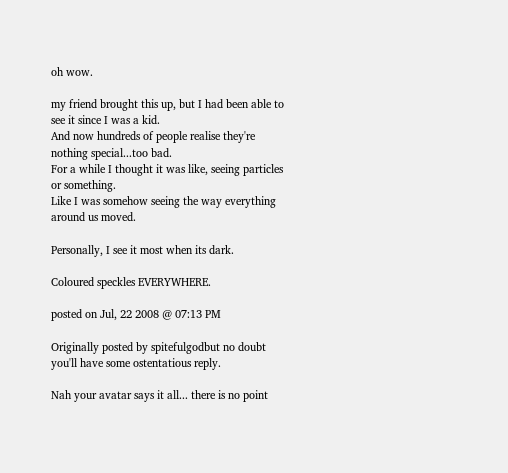oh wow.

my friend brought this up, but I had been able to see it since I was a kid.
And now hundreds of people realise they're nothing special...too bad.
For a while I thought it was like, seeing particles or something.
Like I was somehow seeing the way everything around us moved.

Personally, I see it most when its dark.

Coloured speckles EVERYWHERE.

posted on Jul, 22 2008 @ 07:13 PM

Originally posted by spitefulgodbut no doubt you'll have some ostentatious reply.

Nah your avatar says it all... there is no point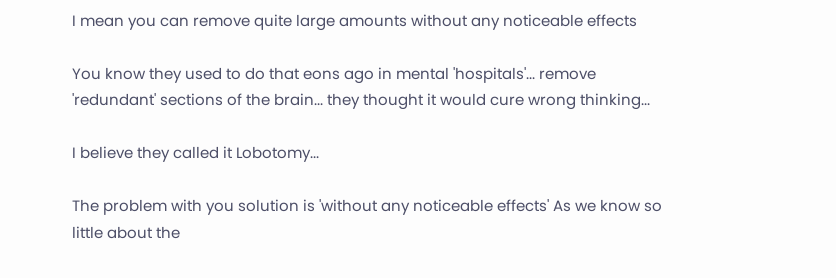I mean you can remove quite large amounts without any noticeable effects

You know they used to do that eons ago in mental 'hospitals'... remove 'redundant' sections of the brain... they thought it would cure wrong thinking...

I believe they called it Lobotomy...

The problem with you solution is 'without any noticeable effects' As we know so little about the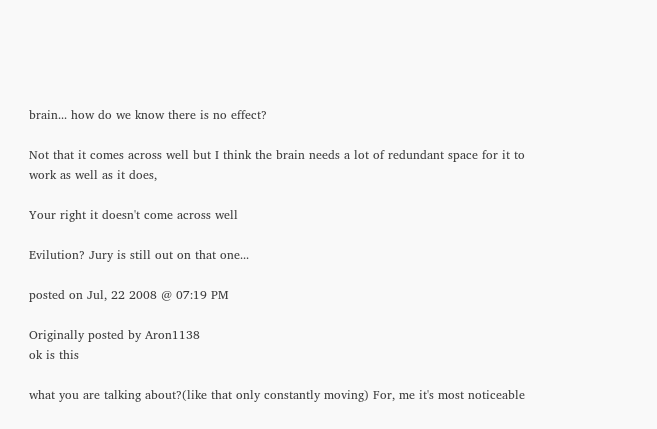brain... how do we know there is no effect?

Not that it comes across well but I think the brain needs a lot of redundant space for it to work as well as it does,

Your right it doesn't come across well

Evilution? Jury is still out on that one...

posted on Jul, 22 2008 @ 07:19 PM

Originally posted by Aron1138
ok is this

what you are talking about?(like that only constantly moving) For, me it's most noticeable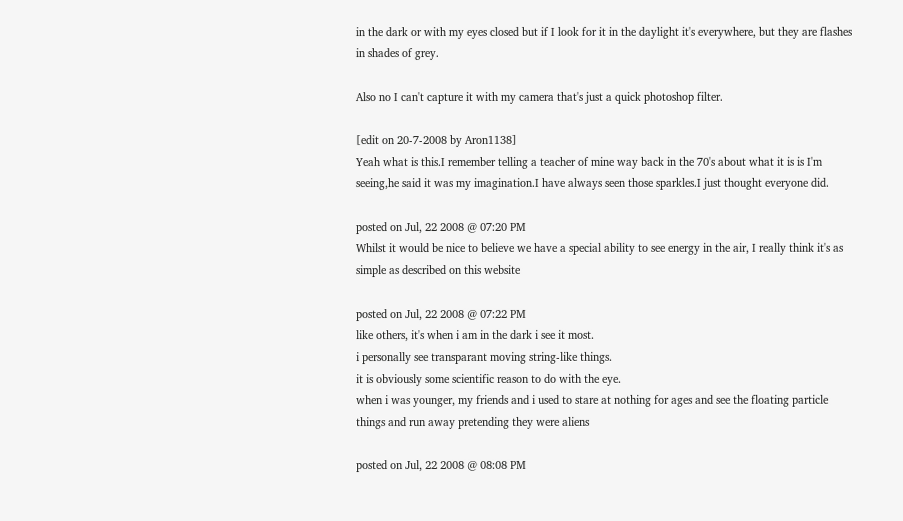in the dark or with my eyes closed but if I look for it in the daylight it's everywhere, but they are flashes in shades of grey.

Also no I can't capture it with my camera that's just a quick photoshop filter.

[edit on 20-7-2008 by Aron1138]
Yeah what is this.I remember telling a teacher of mine way back in the 70's about what it is is I'm seeing,he said it was my imagination.I have always seen those sparkles.I just thought everyone did.

posted on Jul, 22 2008 @ 07:20 PM
Whilst it would be nice to believe we have a special ability to see energy in the air, I really think it's as simple as described on this website

posted on Jul, 22 2008 @ 07:22 PM
like others, it's when i am in the dark i see it most.
i personally see transparant moving string-like things.
it is obviously some scientific reason to do with the eye.
when i was younger, my friends and i used to stare at nothing for ages and see the floating particle things and run away pretending they were aliens

posted on Jul, 22 2008 @ 08:08 PM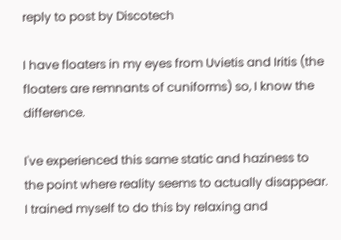reply to post by Discotech

I have floaters in my eyes from Uvietis and Iritis (the floaters are remnants of cuniforms) so, I know the difference.

I've experienced this same static and haziness to the point where reality seems to actually disappear. I trained myself to do this by relaxing and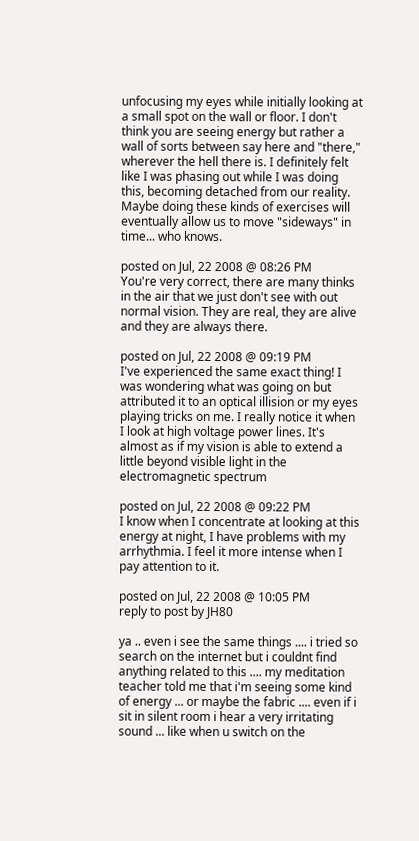unfocusing my eyes while initially looking at a small spot on the wall or floor. I don't think you are seeing energy but rather a wall of sorts between say here and "there," wherever the hell there is. I definitely felt like I was phasing out while I was doing this, becoming detached from our reality. Maybe doing these kinds of exercises will eventually allow us to move "sideways" in time... who knows.

posted on Jul, 22 2008 @ 08:26 PM
You're very correct, there are many thinks in the air that we just don't see with out normal vision. They are real, they are alive and they are always there.

posted on Jul, 22 2008 @ 09:19 PM
I've experienced the same exact thing! I was wondering what was going on but attributed it to an optical illision or my eyes playing tricks on me. I really notice it when I look at high voltage power lines. It's almost as if my vision is able to extend a little beyond visible light in the electromagnetic spectrum

posted on Jul, 22 2008 @ 09:22 PM
I know when I concentrate at looking at this energy at night, I have problems with my arrhythmia. I feel it more intense when I pay attention to it.

posted on Jul, 22 2008 @ 10:05 PM
reply to post by JH80

ya .. even i see the same things .... i tried so search on the internet but i couldnt find anything related to this .... my meditation teacher told me that i'm seeing some kind of energy ... or maybe the fabric .... even if i sit in silent room i hear a very irritating sound ... like when u switch on the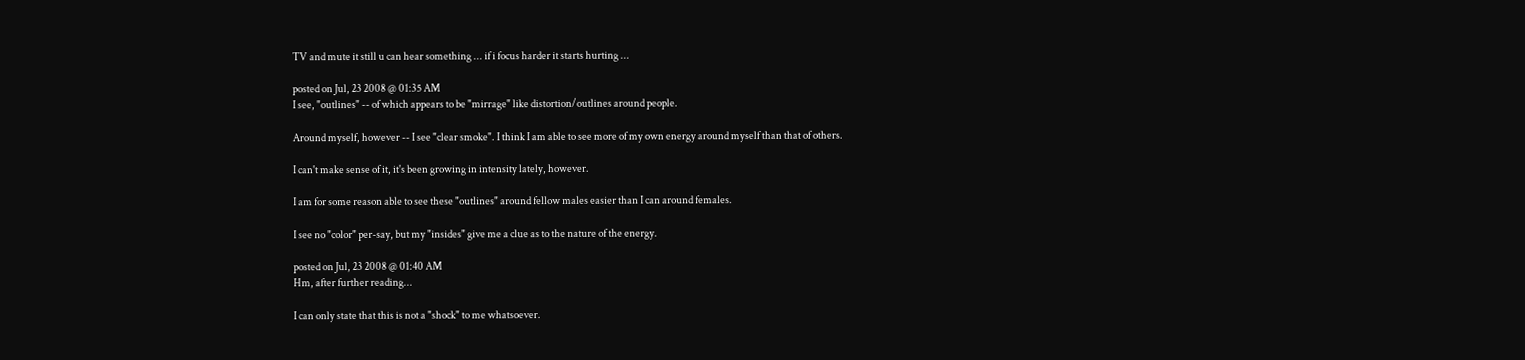TV and mute it still u can hear something ... if i focus harder it starts hurting ...

posted on Jul, 23 2008 @ 01:35 AM
I see, "outlines" -- of which appears to be "mirrage" like distortion/outlines around people.

Around myself, however -- I see "clear smoke". I think I am able to see more of my own energy around myself than that of others.

I can't make sense of it, it's been growing in intensity lately, however.

I am for some reason able to see these "outlines" around fellow males easier than I can around females.

I see no "color" per-say, but my "insides" give me a clue as to the nature of the energy.

posted on Jul, 23 2008 @ 01:40 AM
Hm, after further reading...

I can only state that this is not a "shock" to me whatsoever.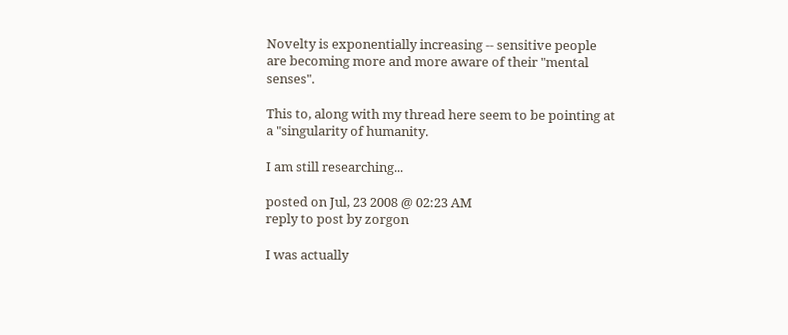Novelty is exponentially increasing -- sensitive people are becoming more and more aware of their "mental senses".

This to, along with my thread here seem to be pointing at a "singularity of humanity.

I am still researching...

posted on Jul, 23 2008 @ 02:23 AM
reply to post by zorgon

I was actually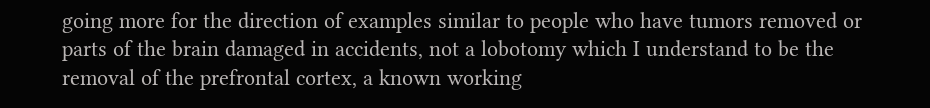going more for the direction of examples similar to people who have tumors removed or parts of the brain damaged in accidents, not a lobotomy which I understand to be the removal of the prefrontal cortex, a known working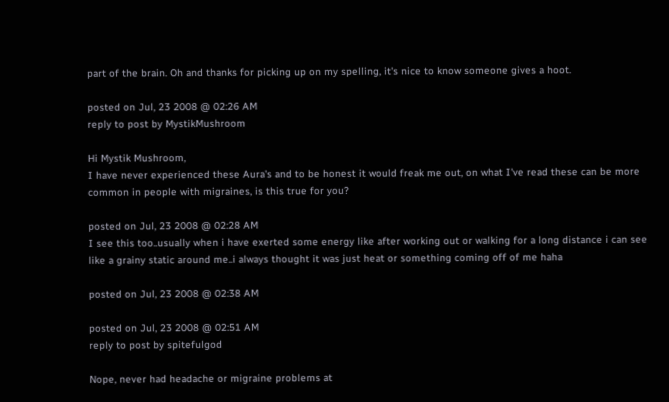part of the brain. Oh and thanks for picking up on my spelling, it's nice to know someone gives a hoot.

posted on Jul, 23 2008 @ 02:26 AM
reply to post by MystikMushroom

Hi Mystik Mushroom,
I have never experienced these Aura's and to be honest it would freak me out, on what I've read these can be more common in people with migraines, is this true for you?

posted on Jul, 23 2008 @ 02:28 AM
I see this too..usually when i have exerted some energy like after working out or walking for a long distance i can see like a grainy static around me..i always thought it was just heat or something coming off of me haha

posted on Jul, 23 2008 @ 02:38 AM

posted on Jul, 23 2008 @ 02:51 AM
reply to post by spitefulgod

Nope, never had headache or migraine problems at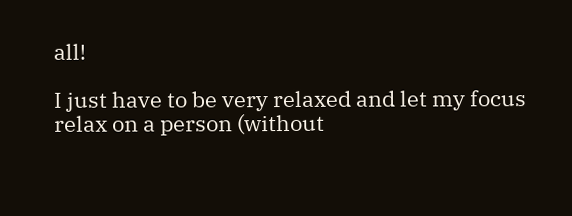all!

I just have to be very relaxed and let my focus relax on a person (without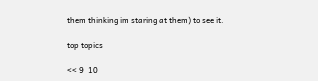them thinking im staring at them) to see it.

top topics

<< 9  10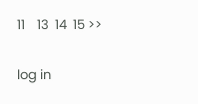11    13  14  15 >>

log in